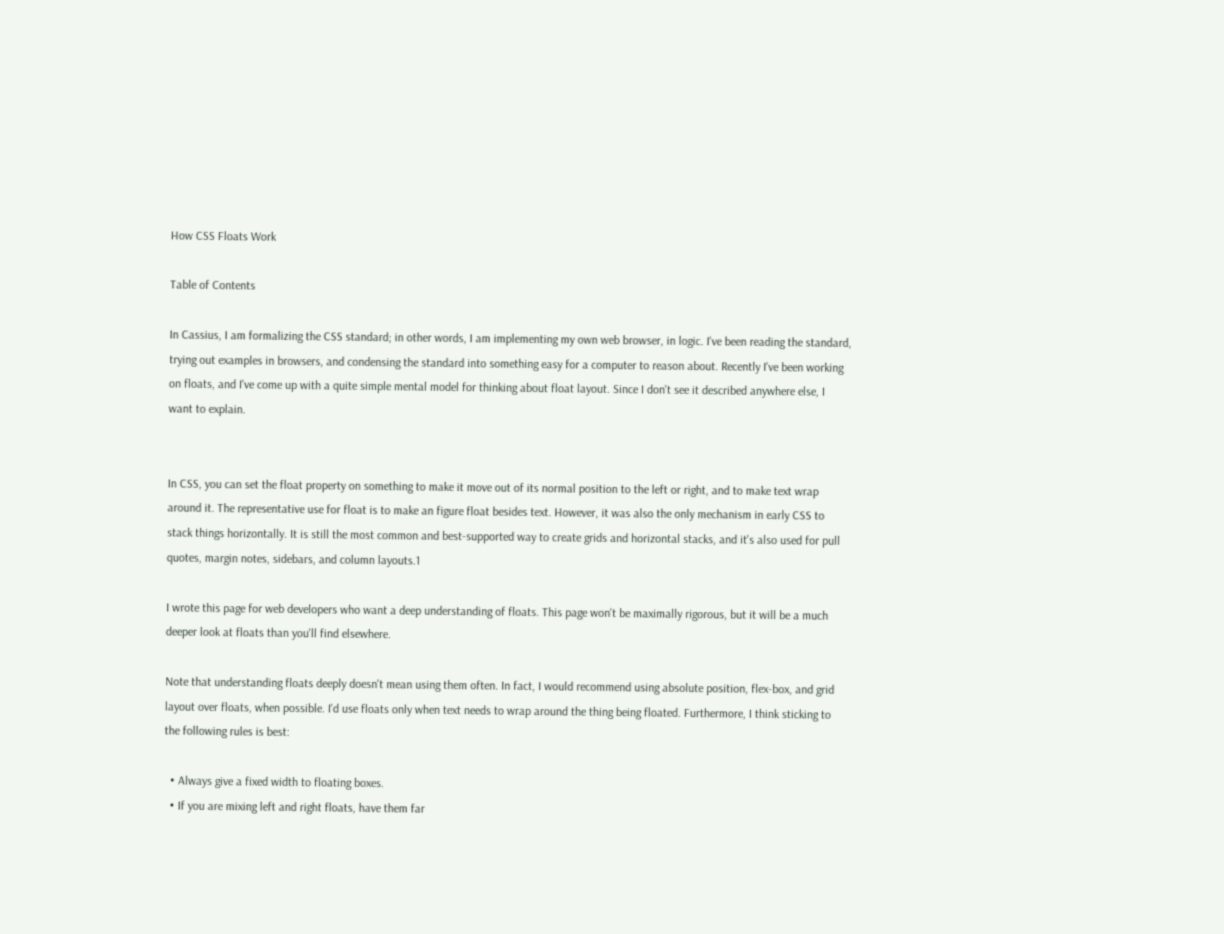How CSS Floats Work

Table of Contents

In Cassius, I am formalizing the CSS standard; in other words, I am implementing my own web browser, in logic. I've been reading the standard, trying out examples in browsers, and condensing the standard into something easy for a computer to reason about. Recently I've been working on floats, and I've come up with a quite simple mental model for thinking about float layout. Since I don't see it described anywhere else, I want to explain.


In CSS, you can set the float property on something to make it move out of its normal position to the left or right, and to make text wrap around it. The representative use for float is to make an figure float besides text. However, it was also the only mechanism in early CSS to stack things horizontally. It is still the most common and best-supported way to create grids and horizontal stacks, and it's also used for pull quotes, margin notes, sidebars, and column layouts.1

I wrote this page for web developers who want a deep understanding of floats. This page won't be maximally rigorous, but it will be a much deeper look at floats than you'll find elsewhere.

Note that understanding floats deeply doesn't mean using them often. In fact, I would recommend using absolute position, flex-box, and grid layout over floats, when possible. I'd use floats only when text needs to wrap around the thing being floated. Furthermore, I think sticking to the following rules is best:

  • Always give a fixed width to floating boxes.
  • If you are mixing left and right floats, have them far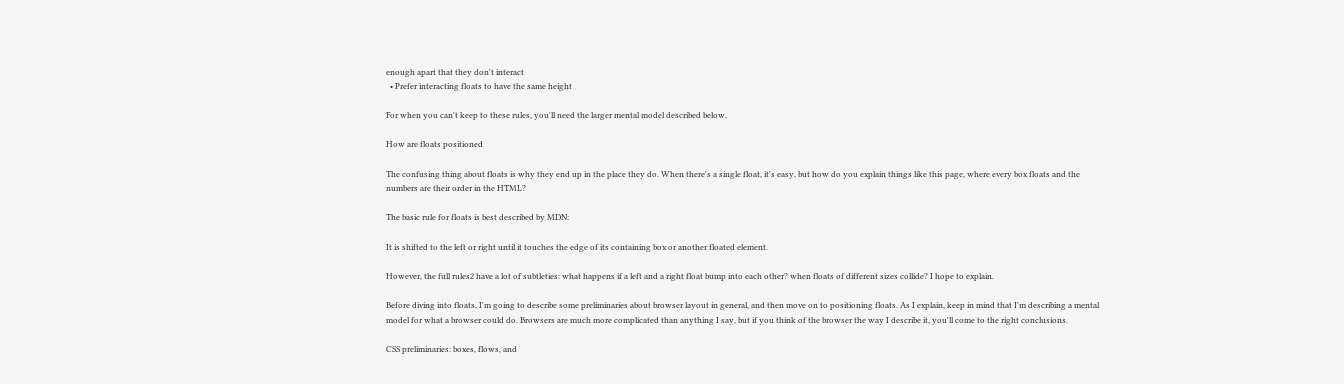enough apart that they don't interact
  • Prefer interacting floats to have the same height

For when you can't keep to these rules, you'll need the larger mental model described below.

How are floats positioned

The confusing thing about floats is why they end up in the place they do. When there's a single float, it's easy, but how do you explain things like this page, where every box floats and the numbers are their order in the HTML?

The basic rule for floats is best described by MDN:

It is shifted to the left or right until it touches the edge of its containing box or another floated element.

However, the full rules2 have a lot of subtleties: what happens if a left and a right float bump into each other? when floats of different sizes collide? I hope to explain.

Before diving into floats, I'm going to describe some preliminaries about browser layout in general, and then move on to positioning floats. As I explain, keep in mind that I'm describing a mental model for what a browser could do. Browsers are much more complicated than anything I say, but if you think of the browser the way I describe it, you'll come to the right conclusions.

CSS preliminaries: boxes, flows, and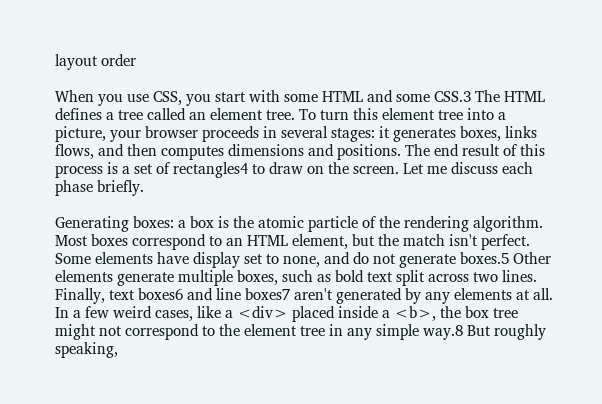layout order

When you use CSS, you start with some HTML and some CSS.3 The HTML defines a tree called an element tree. To turn this element tree into a picture, your browser proceeds in several stages: it generates boxes, links flows, and then computes dimensions and positions. The end result of this process is a set of rectangles4 to draw on the screen. Let me discuss each phase briefly.

Generating boxes: a box is the atomic particle of the rendering algorithm. Most boxes correspond to an HTML element, but the match isn't perfect. Some elements have display set to none, and do not generate boxes.5 Other elements generate multiple boxes, such as bold text split across two lines. Finally, text boxes6 and line boxes7 aren't generated by any elements at all. In a few weird cases, like a <div> placed inside a <b>, the box tree might not correspond to the element tree in any simple way.8 But roughly speaking,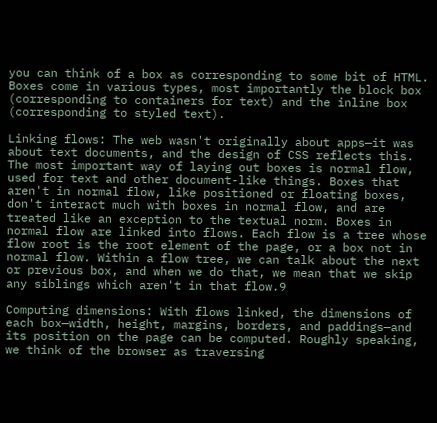you can think of a box as corresponding to some bit of HTML. Boxes come in various types, most importantly the block box (corresponding to containers for text) and the inline box (corresponding to styled text).

Linking flows: The web wasn't originally about apps—it was about text documents, and the design of CSS reflects this. The most important way of laying out boxes is normal flow, used for text and other document-like things. Boxes that aren't in normal flow, like positioned or floating boxes, don't interact much with boxes in normal flow, and are treated like an exception to the textual norm. Boxes in normal flow are linked into flows. Each flow is a tree whose flow root is the root element of the page, or a box not in normal flow. Within a flow tree, we can talk about the next or previous box, and when we do that, we mean that we skip any siblings which aren't in that flow.9

Computing dimensions: With flows linked, the dimensions of each box—width, height, margins, borders, and paddings—and its position on the page can be computed. Roughly speaking, we think of the browser as traversing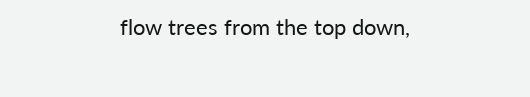flow trees from the top down,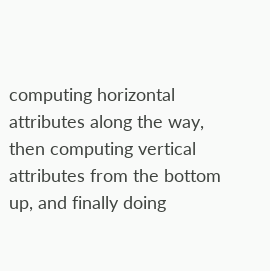computing horizontal attributes along the way, then computing vertical attributes from the bottom up, and finally doing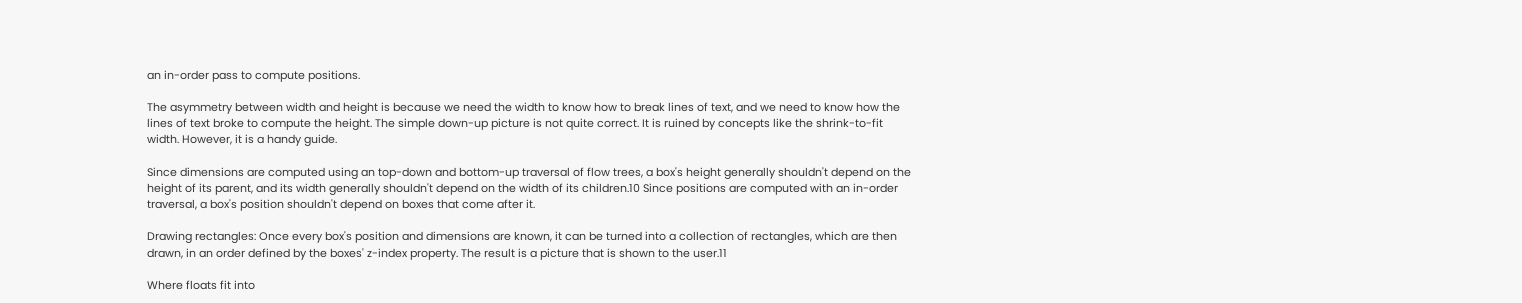an in-order pass to compute positions.

The asymmetry between width and height is because we need the width to know how to break lines of text, and we need to know how the lines of text broke to compute the height. The simple down-up picture is not quite correct. It is ruined by concepts like the shrink-to-fit width. However, it is a handy guide.

Since dimensions are computed using an top-down and bottom-up traversal of flow trees, a box's height generally shouldn't depend on the height of its parent, and its width generally shouldn't depend on the width of its children.10 Since positions are computed with an in-order traversal, a box's position shouldn't depend on boxes that come after it.

Drawing rectangles: Once every box's position and dimensions are known, it can be turned into a collection of rectangles, which are then drawn, in an order defined by the boxes' z-index property. The result is a picture that is shown to the user.11

Where floats fit into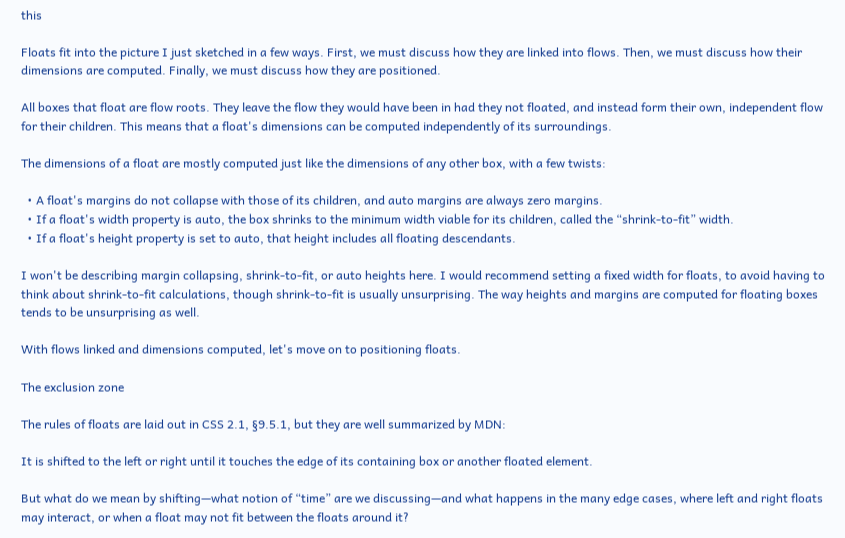this

Floats fit into the picture I just sketched in a few ways. First, we must discuss how they are linked into flows. Then, we must discuss how their dimensions are computed. Finally, we must discuss how they are positioned.

All boxes that float are flow roots. They leave the flow they would have been in had they not floated, and instead form their own, independent flow for their children. This means that a float's dimensions can be computed independently of its surroundings.

The dimensions of a float are mostly computed just like the dimensions of any other box, with a few twists:

  • A float's margins do not collapse with those of its children, and auto margins are always zero margins.
  • If a float's width property is auto, the box shrinks to the minimum width viable for its children, called the “shrink-to-fit” width.
  • If a float's height property is set to auto, that height includes all floating descendants.

I won't be describing margin collapsing, shrink-to-fit, or auto heights here. I would recommend setting a fixed width for floats, to avoid having to think about shrink-to-fit calculations, though shrink-to-fit is usually unsurprising. The way heights and margins are computed for floating boxes tends to be unsurprising as well.

With flows linked and dimensions computed, let's move on to positioning floats.

The exclusion zone

The rules of floats are laid out in CSS 2.1, §9.5.1, but they are well summarized by MDN:

It is shifted to the left or right until it touches the edge of its containing box or another floated element.

But what do we mean by shifting—what notion of “time” are we discussing—and what happens in the many edge cases, where left and right floats may interact, or when a float may not fit between the floats around it?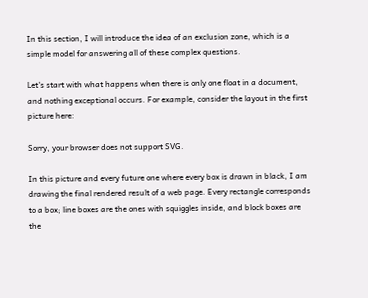In this section, I will introduce the idea of an exclusion zone, which is a simple model for answering all of these complex questions.

Let's start with what happens when there is only one float in a document, and nothing exceptional occurs. For example, consider the layout in the first picture here:

Sorry, your browser does not support SVG.

In this picture and every future one where every box is drawn in black, I am drawing the final rendered result of a web page. Every rectangle corresponds to a box; line boxes are the ones with squiggles inside, and block boxes are the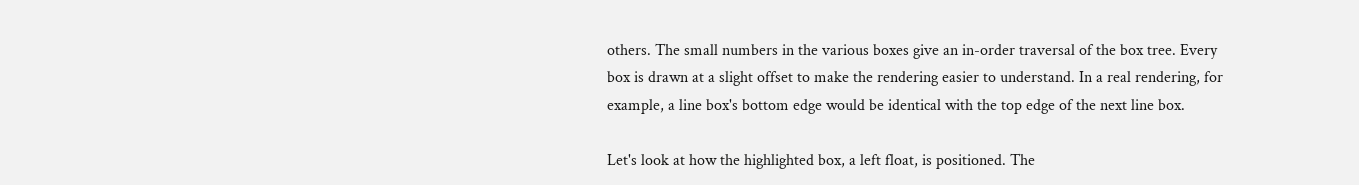others. The small numbers in the various boxes give an in-order traversal of the box tree. Every box is drawn at a slight offset to make the rendering easier to understand. In a real rendering, for example, a line box's bottom edge would be identical with the top edge of the next line box.

Let's look at how the highlighted box, a left float, is positioned. The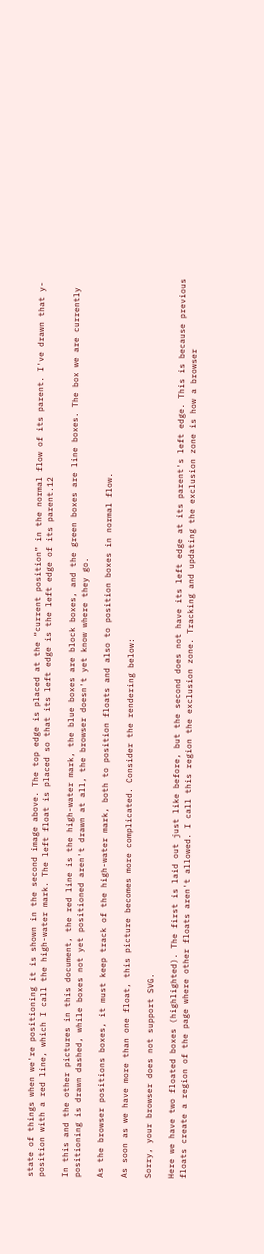state of things when we're positioning it is shown in the second image above. The top edge is placed at the “current position” in the normal flow of its parent. I've drawn that y-position with a red line, which I call the high-water mark. The left float is placed so that its left edge is the left edge of its parent.12

In this and the other pictures in this document, the red line is the high-water mark, the blue boxes are block boxes, and the green boxes are line boxes. The box we are currently positioning is drawn dashed, while boxes not yet positioned aren't drawn at all, the browser doesn't yet know where they go.

As the browser positions boxes, it must keep track of the high-water mark, both to position floats and also to position boxes in normal flow.

As soon as we have more than one float, this picture becomes more complicated. Consider the rendering below:

Sorry, your browser does not support SVG.

Here we have two floated boxes (highlighted). The first is laid out just like before, but the second does not have its left edge at its parent's left edge. This is because previous floats create a region of the page where other floats aren't allowed. I call this region the exclusion zone. Tracking and updating the exclusion zone is how a browser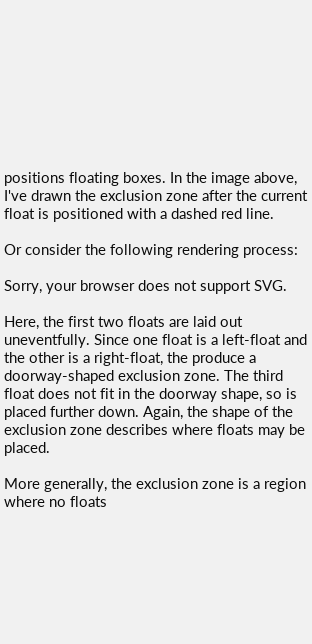positions floating boxes. In the image above, I've drawn the exclusion zone after the current float is positioned with a dashed red line.

Or consider the following rendering process:

Sorry, your browser does not support SVG.

Here, the first two floats are laid out uneventfully. Since one float is a left-float and the other is a right-float, the produce a doorway-shaped exclusion zone. The third float does not fit in the doorway shape, so is placed further down. Again, the shape of the exclusion zone describes where floats may be placed.

More generally, the exclusion zone is a region where no floats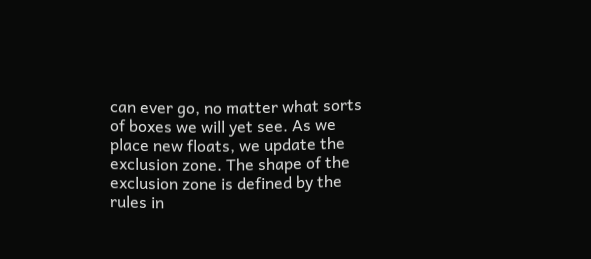can ever go, no matter what sorts of boxes we will yet see. As we place new floats, we update the exclusion zone. The shape of the exclusion zone is defined by the rules in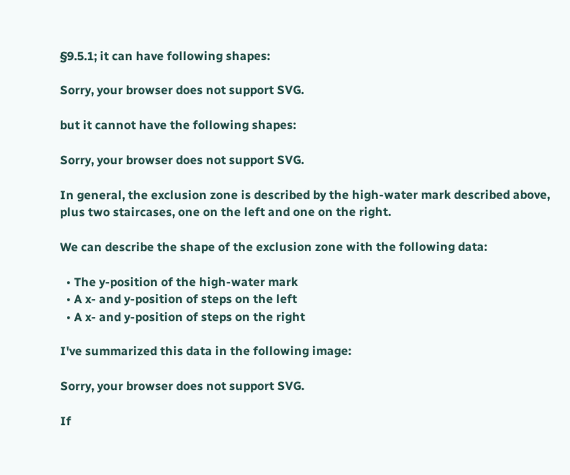§9.5.1; it can have following shapes:

Sorry, your browser does not support SVG.

but it cannot have the following shapes:

Sorry, your browser does not support SVG.

In general, the exclusion zone is described by the high-water mark described above, plus two staircases, one on the left and one on the right.

We can describe the shape of the exclusion zone with the following data:

  • The y-position of the high-water mark
  • A x- and y-position of steps on the left
  • A x- and y-position of steps on the right

I've summarized this data in the following image:

Sorry, your browser does not support SVG.

If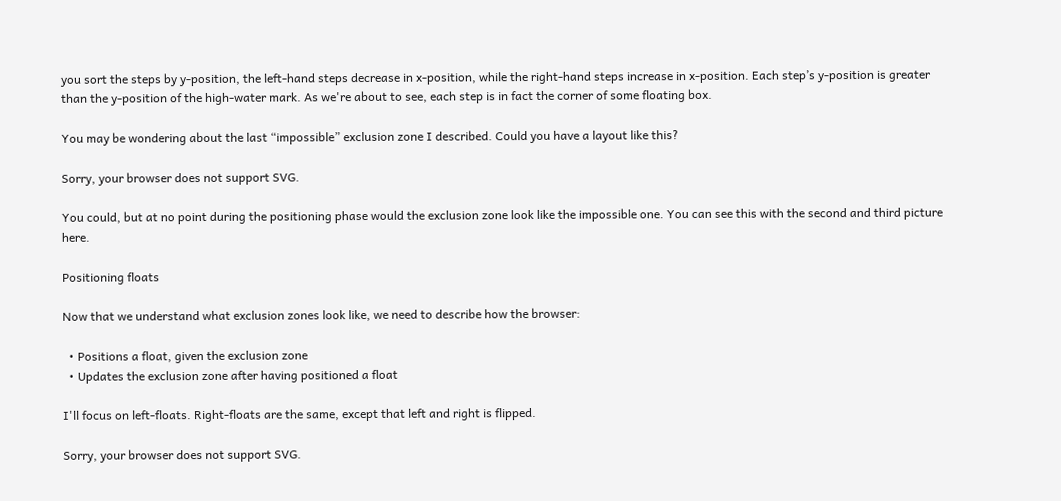you sort the steps by y-position, the left-hand steps decrease in x-position, while the right-hand steps increase in x-position. Each step’s y-position is greater than the y-position of the high-water mark. As we're about to see, each step is in fact the corner of some floating box.

You may be wondering about the last “impossible” exclusion zone I described. Could you have a layout like this?

Sorry, your browser does not support SVG.

You could, but at no point during the positioning phase would the exclusion zone look like the impossible one. You can see this with the second and third picture here.

Positioning floats

Now that we understand what exclusion zones look like, we need to describe how the browser:

  • Positions a float, given the exclusion zone
  • Updates the exclusion zone after having positioned a float

I'll focus on left-floats. Right-floats are the same, except that left and right is flipped.

Sorry, your browser does not support SVG.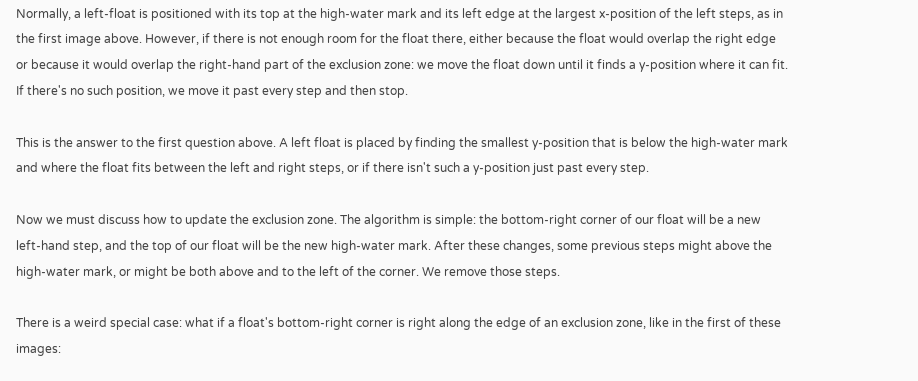Normally, a left-float is positioned with its top at the high-water mark and its left edge at the largest x-position of the left steps, as in the first image above. However, if there is not enough room for the float there, either because the float would overlap the right edge or because it would overlap the right-hand part of the exclusion zone: we move the float down until it finds a y-position where it can fit. If there's no such position, we move it past every step and then stop.

This is the answer to the first question above. A left float is placed by finding the smallest y-position that is below the high-water mark and where the float fits between the left and right steps, or if there isn't such a y-position just past every step.

Now we must discuss how to update the exclusion zone. The algorithm is simple: the bottom-right corner of our float will be a new left-hand step, and the top of our float will be the new high-water mark. After these changes, some previous steps might above the high-water mark, or might be both above and to the left of the corner. We remove those steps.

There is a weird special case: what if a float's bottom-right corner is right along the edge of an exclusion zone, like in the first of these images: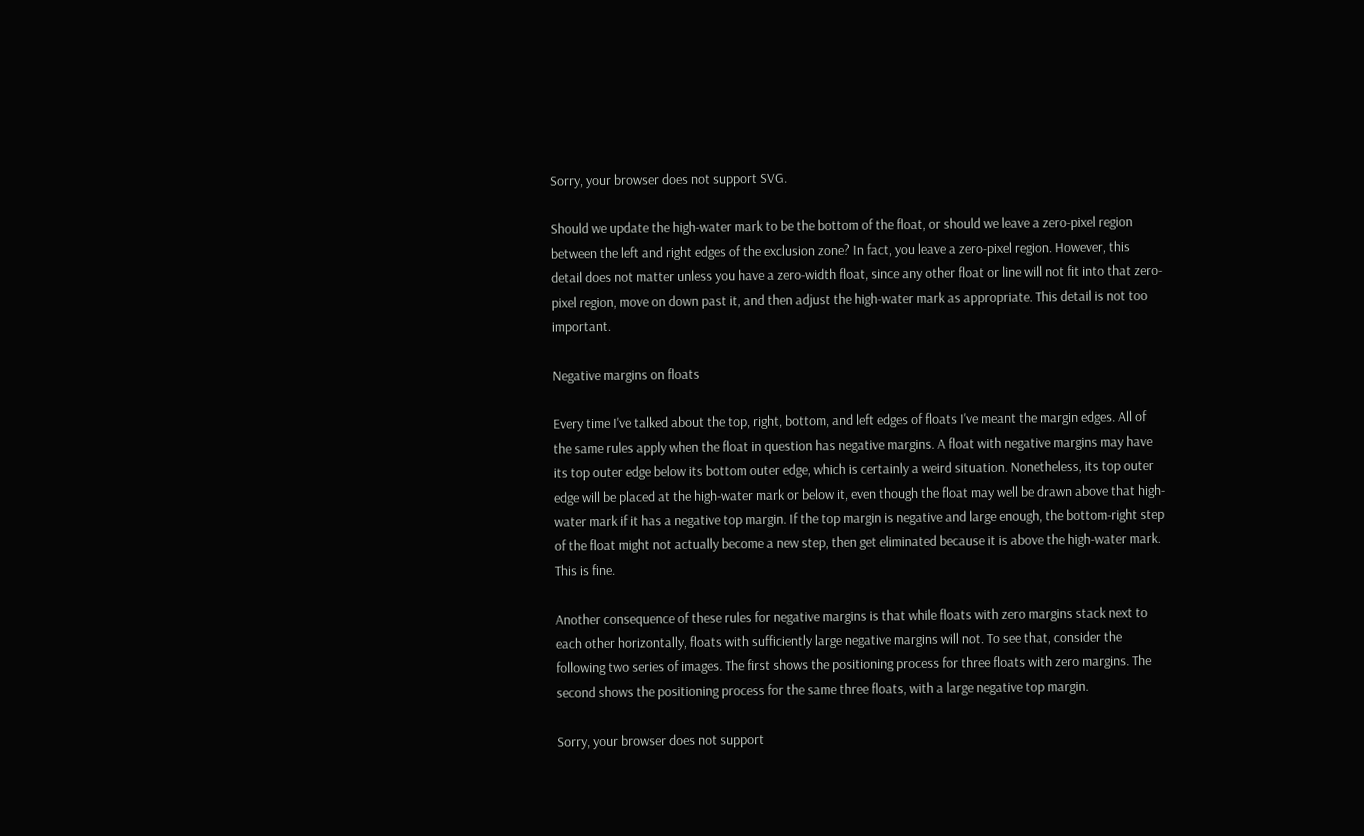Sorry, your browser does not support SVG.

Should we update the high-water mark to be the bottom of the float, or should we leave a zero-pixel region between the left and right edges of the exclusion zone? In fact, you leave a zero-pixel region. However, this detail does not matter unless you have a zero-width float, since any other float or line will not fit into that zero-pixel region, move on down past it, and then adjust the high-water mark as appropriate. This detail is not too important.

Negative margins on floats

Every time I've talked about the top, right, bottom, and left edges of floats I've meant the margin edges. All of the same rules apply when the float in question has negative margins. A float with negative margins may have its top outer edge below its bottom outer edge, which is certainly a weird situation. Nonetheless, its top outer edge will be placed at the high-water mark or below it, even though the float may well be drawn above that high-water mark if it has a negative top margin. If the top margin is negative and large enough, the bottom-right step of the float might not actually become a new step, then get eliminated because it is above the high-water mark. This is fine.

Another consequence of these rules for negative margins is that while floats with zero margins stack next to each other horizontally, floats with sufficiently large negative margins will not. To see that, consider the following two series of images. The first shows the positioning process for three floats with zero margins. The second shows the positioning process for the same three floats, with a large negative top margin.

Sorry, your browser does not support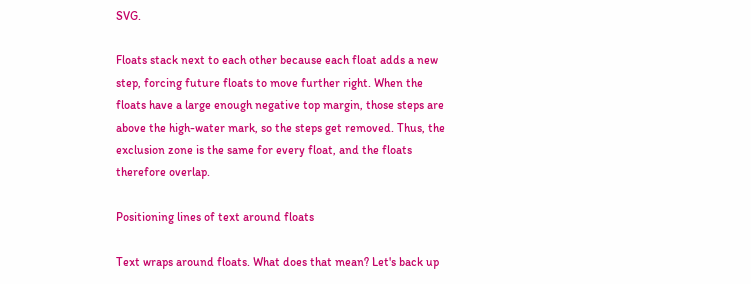SVG.

Floats stack next to each other because each float adds a new step, forcing future floats to move further right. When the floats have a large enough negative top margin, those steps are above the high-water mark, so the steps get removed. Thus, the exclusion zone is the same for every float, and the floats therefore overlap.

Positioning lines of text around floats

Text wraps around floats. What does that mean? Let's back up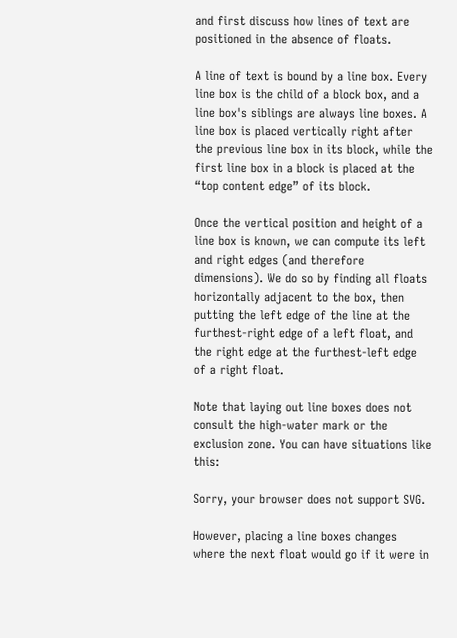and first discuss how lines of text are positioned in the absence of floats.

A line of text is bound by a line box. Every line box is the child of a block box, and a line box's siblings are always line boxes. A line box is placed vertically right after the previous line box in its block, while the first line box in a block is placed at the “top content edge” of its block.

Once the vertical position and height of a line box is known, we can compute its left and right edges (and therefore dimensions). We do so by finding all floats horizontally adjacent to the box, then putting the left edge of the line at the furthest-right edge of a left float, and the right edge at the furthest-left edge of a right float.

Note that laying out line boxes does not consult the high-water mark or the exclusion zone. You can have situations like this:

Sorry, your browser does not support SVG.

However, placing a line boxes changes where the next float would go if it were in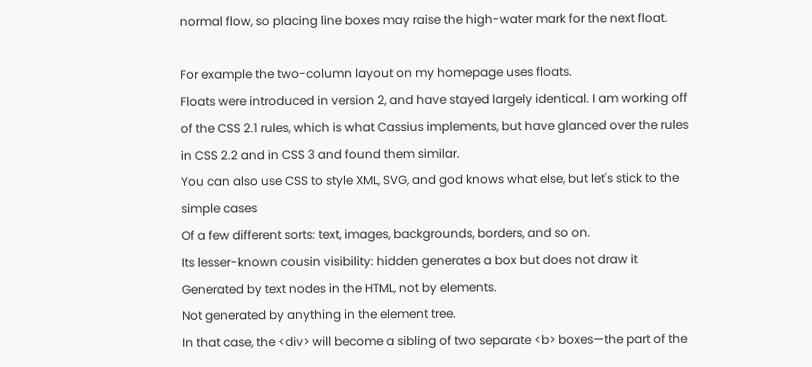normal flow, so placing line boxes may raise the high-water mark for the next float.

For example the two-column layout on my homepage uses floats.
Floats were introduced in version 2, and have stayed largely identical. I am working off of the CSS 2.1 rules, which is what Cassius implements, but have glanced over the rules in CSS 2.2 and in CSS 3 and found them similar.
You can also use CSS to style XML, SVG, and god knows what else, but let's stick to the simple cases
Of a few different sorts: text, images, backgrounds, borders, and so on.
Its lesser-known cousin visibility: hidden generates a box but does not draw it
Generated by text nodes in the HTML, not by elements.
Not generated by anything in the element tree.
In that case, the <div> will become a sibling of two separate <b> boxes—the part of the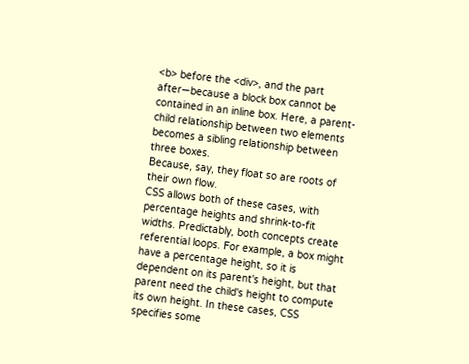<b> before the <div>, and the part after—because a block box cannot be contained in an inline box. Here, a parent-child relationship between two elements becomes a sibling relationship between three boxes.
Because, say, they float so are roots of their own flow.
CSS allows both of these cases, with percentage heights and shrink-to-fit widths. Predictably, both concepts create referential loops. For example, a box might have a percentage height, so it is dependent on its parent's height, but that parent need the child's height to compute its own height. In these cases, CSS specifies some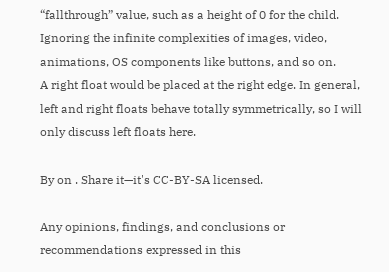“fallthrough” value, such as a height of 0 for the child.
Ignoring the infinite complexities of images, video, animations, OS components like buttons, and so on.
A right float would be placed at the right edge. In general, left and right floats behave totally symmetrically, so I will only discuss left floats here.

By on . Share it—it's CC-BY-SA licensed.

Any opinions, findings, and conclusions or recommendations expressed in this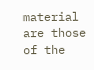material are those of the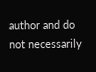author and do not necessarily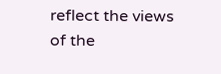reflect the views of the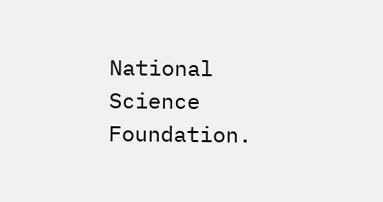National Science Foundation.